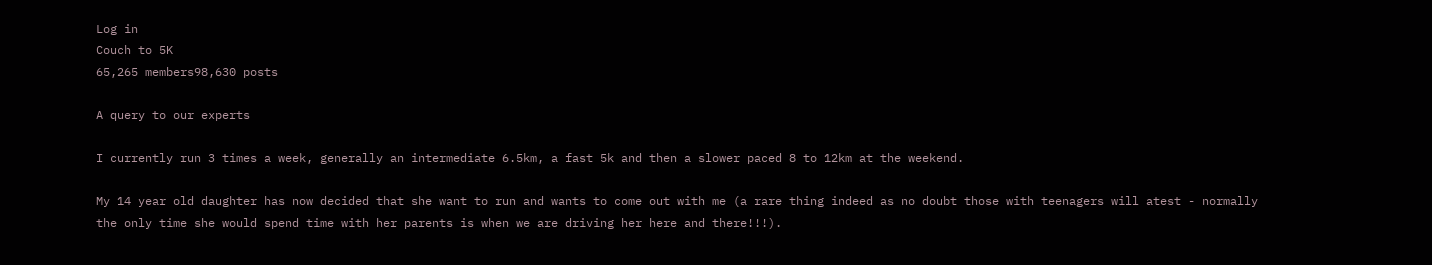Log in
Couch to 5K
65,265 members98,630 posts

A query to our experts

I currently run 3 times a week, generally an intermediate 6.5km, a fast 5k and then a slower paced 8 to 12km at the weekend.

My 14 year old daughter has now decided that she want to run and wants to come out with me (a rare thing indeed as no doubt those with teenagers will atest - normally the only time she would spend time with her parents is when we are driving her here and there!!!).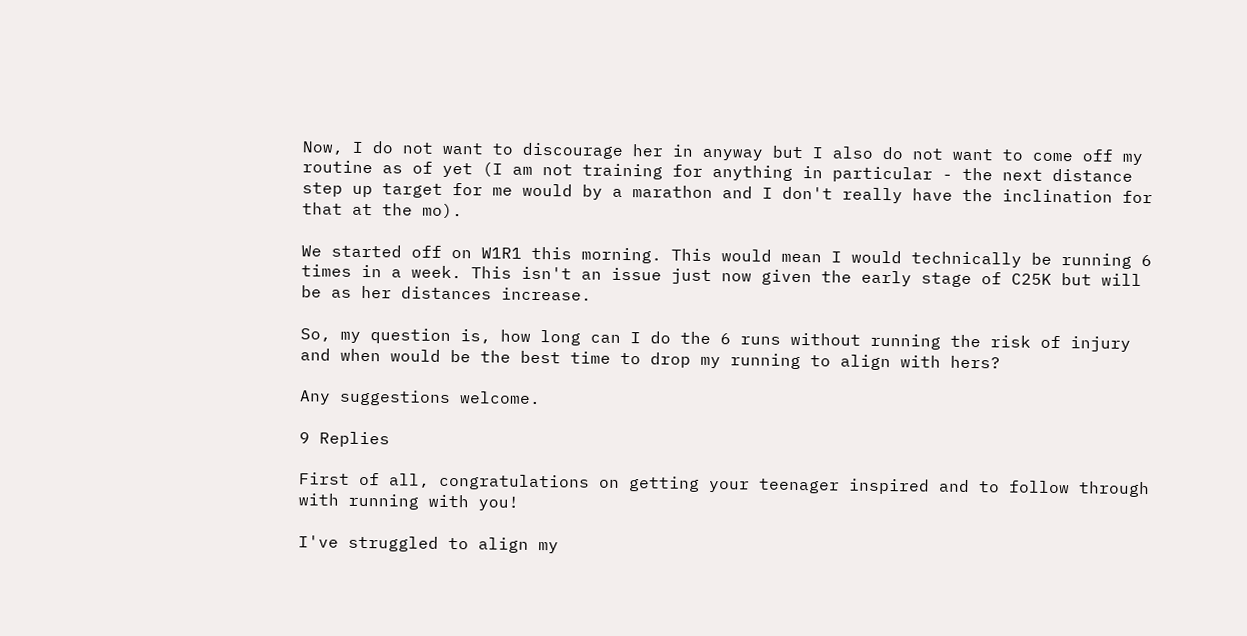Now, I do not want to discourage her in anyway but I also do not want to come off my routine as of yet (I am not training for anything in particular - the next distance step up target for me would by a marathon and I don't really have the inclination for that at the mo).

We started off on W1R1 this morning. This would mean I would technically be running 6 times in a week. This isn't an issue just now given the early stage of C25K but will be as her distances increase.

So, my question is, how long can I do the 6 runs without running the risk of injury and when would be the best time to drop my running to align with hers?

Any suggestions welcome.

9 Replies

First of all, congratulations on getting your teenager inspired and to follow through with running with you!

I've struggled to align my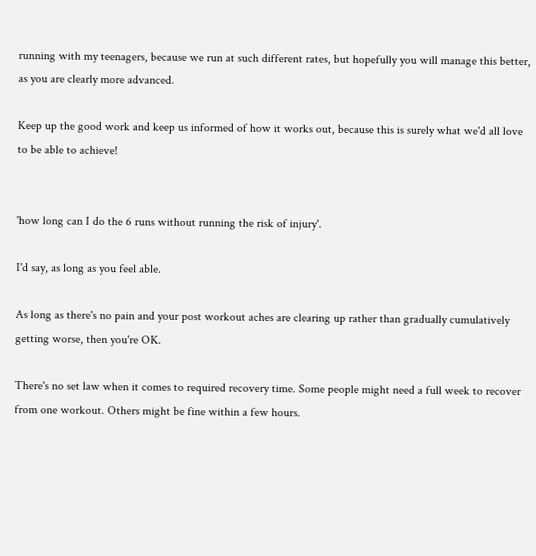running with my teenagers, because we run at such different rates, but hopefully you will manage this better, as you are clearly more advanced.

Keep up the good work and keep us informed of how it works out, because this is surely what we'd all love to be able to achieve!


'how long can I do the 6 runs without running the risk of injury'.

I'd say, as long as you feel able.

As long as there's no pain and your post workout aches are clearing up rather than gradually cumulatively getting worse, then you're OK.

There's no set law when it comes to required recovery time. Some people might need a full week to recover from one workout. Others might be fine within a few hours.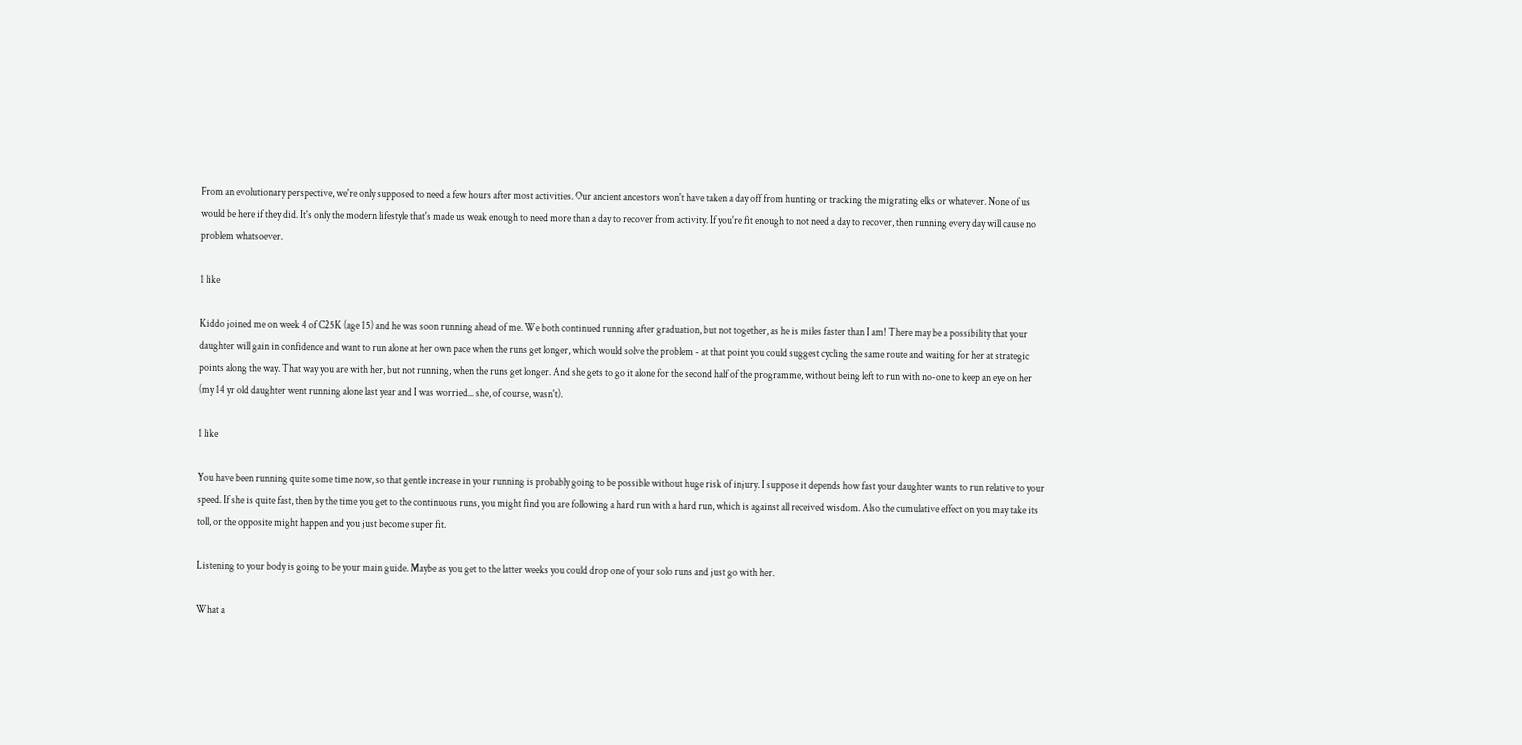From an evolutionary perspective, we're only supposed to need a few hours after most activities. Our ancient ancestors won't have taken a day off from hunting or tracking the migrating elks or whatever. None of us would be here if they did. It's only the modern lifestyle that's made us weak enough to need more than a day to recover from activity. If you're fit enough to not need a day to recover, then running every day will cause no problem whatsoever.

1 like

Kiddo joined me on week 4 of C25K (age 15) and he was soon running ahead of me. We both continued running after graduation, but not together, as he is miles faster than I am! There may be a possibility that your daughter will gain in confidence and want to run alone at her own pace when the runs get longer, which would solve the problem - at that point you could suggest cycling the same route and waiting for her at strategic points along the way. That way you are with her, but not running, when the runs get longer. And she gets to go it alone for the second half of the programme, without being left to run with no-one to keep an eye on her (my 14 yr old daughter went running alone last year and I was worried... she, of course, wasn't).

1 like

You have been running quite some time now, so that gentle increase in your running is probably going to be possible without huge risk of injury. I suppose it depends how fast your daughter wants to run relative to your speed. If she is quite fast, then by the time you get to the continuous runs, you might find you are following a hard run with a hard run, which is against all received wisdom. Also the cumulative effect on you may take its toll, or the opposite might happen and you just become super fit.

Listening to your body is going to be your main guide. Maybe as you get to the latter weeks you could drop one of your solo runs and just go with her.

What a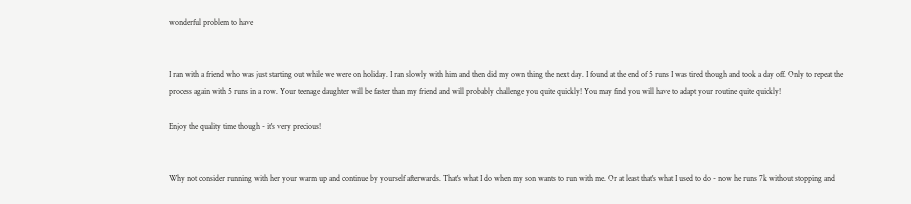wonderful problem to have


I ran with a friend who was just starting out while we were on holiday. I ran slowly with him and then did my own thing the next day. I found at the end of 5 runs I was tired though and took a day off. Only to repeat the process again with 5 runs in a row. Your teenage daughter will be faster than my friend and will probably challenge you quite quickly! You may find you will have to adapt your routine quite quickly!

Enjoy the quality time though - it's very precious!


Why not consider running with her your warm up and continue by yourself afterwards. That's what I do when my son wants to run with me. Or at least that's what I used to do - now he runs 7k without stopping and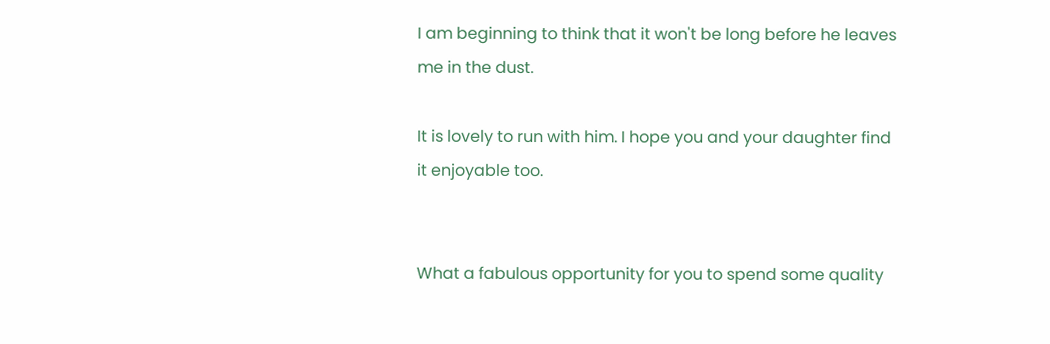I am beginning to think that it won't be long before he leaves me in the dust.

It is lovely to run with him. I hope you and your daughter find it enjoyable too.


What a fabulous opportunity for you to spend some quality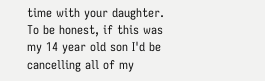time with your daughter. To be honest, if this was my 14 year old son I'd be cancelling all of my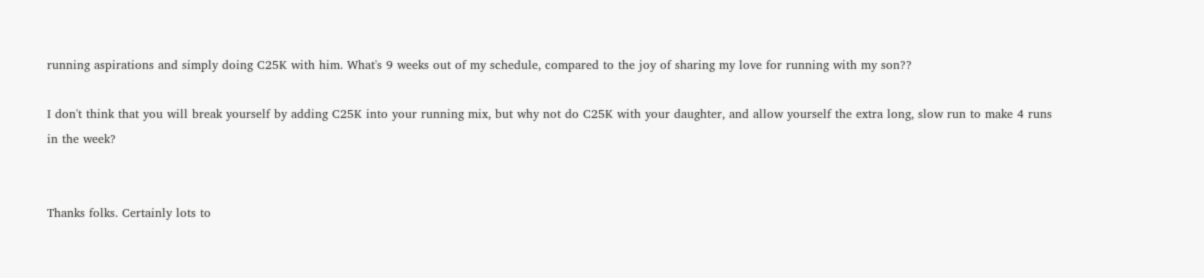running aspirations and simply doing C25K with him. What's 9 weeks out of my schedule, compared to the joy of sharing my love for running with my son??

I don't think that you will break yourself by adding C25K into your running mix, but why not do C25K with your daughter, and allow yourself the extra long, slow run to make 4 runs in the week?


Thanks folks. Certainly lots to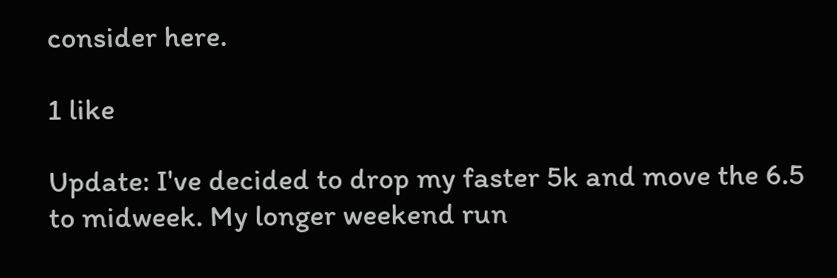consider here.

1 like

Update: I've decided to drop my faster 5k and move the 6.5 to midweek. My longer weekend run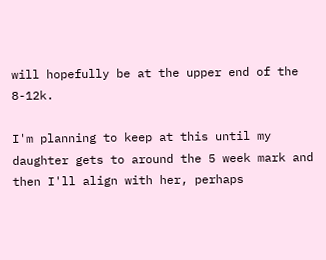will hopefully be at the upper end of the 8-12k.

I'm planning to keep at this until my daughter gets to around the 5 week mark and then I'll align with her, perhaps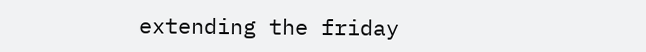extending the friday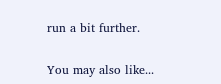run a bit further.


You may also like...